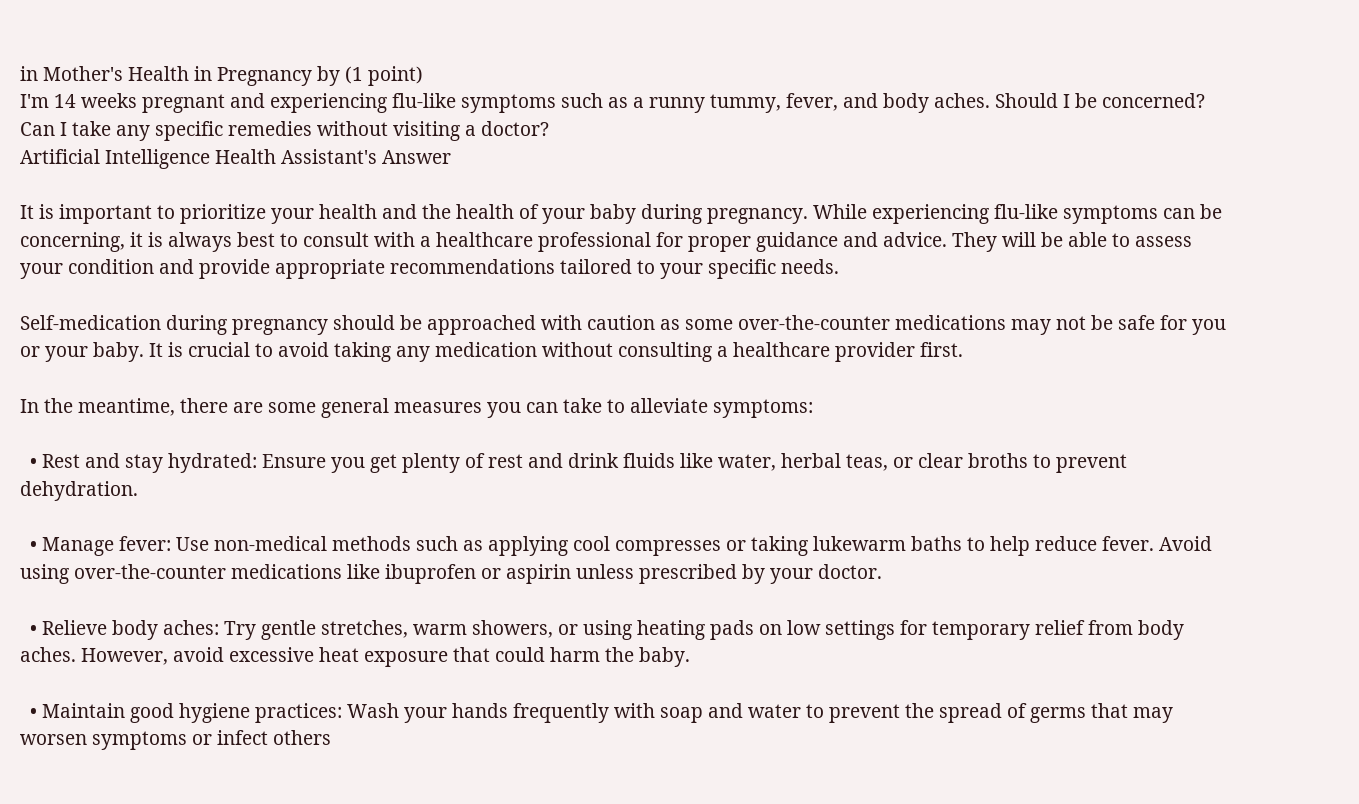in Mother's Health in Pregnancy by (1 point)
I'm 14 weeks pregnant and experiencing flu-like symptoms such as a runny tummy, fever, and body aches. Should I be concerned? Can I take any specific remedies without visiting a doctor?
Artificial Intelligence Health Assistant's Answer

It is important to prioritize your health and the health of your baby during pregnancy. While experiencing flu-like symptoms can be concerning, it is always best to consult with a healthcare professional for proper guidance and advice. They will be able to assess your condition and provide appropriate recommendations tailored to your specific needs.

Self-medication during pregnancy should be approached with caution as some over-the-counter medications may not be safe for you or your baby. It is crucial to avoid taking any medication without consulting a healthcare provider first.

In the meantime, there are some general measures you can take to alleviate symptoms:

  • Rest and stay hydrated: Ensure you get plenty of rest and drink fluids like water, herbal teas, or clear broths to prevent dehydration.

  • Manage fever: Use non-medical methods such as applying cool compresses or taking lukewarm baths to help reduce fever. Avoid using over-the-counter medications like ibuprofen or aspirin unless prescribed by your doctor.

  • Relieve body aches: Try gentle stretches, warm showers, or using heating pads on low settings for temporary relief from body aches. However, avoid excessive heat exposure that could harm the baby.

  • Maintain good hygiene practices: Wash your hands frequently with soap and water to prevent the spread of germs that may worsen symptoms or infect others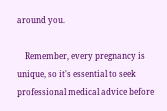around you.

    Remember, every pregnancy is unique, so it's essential to seek professional medical advice before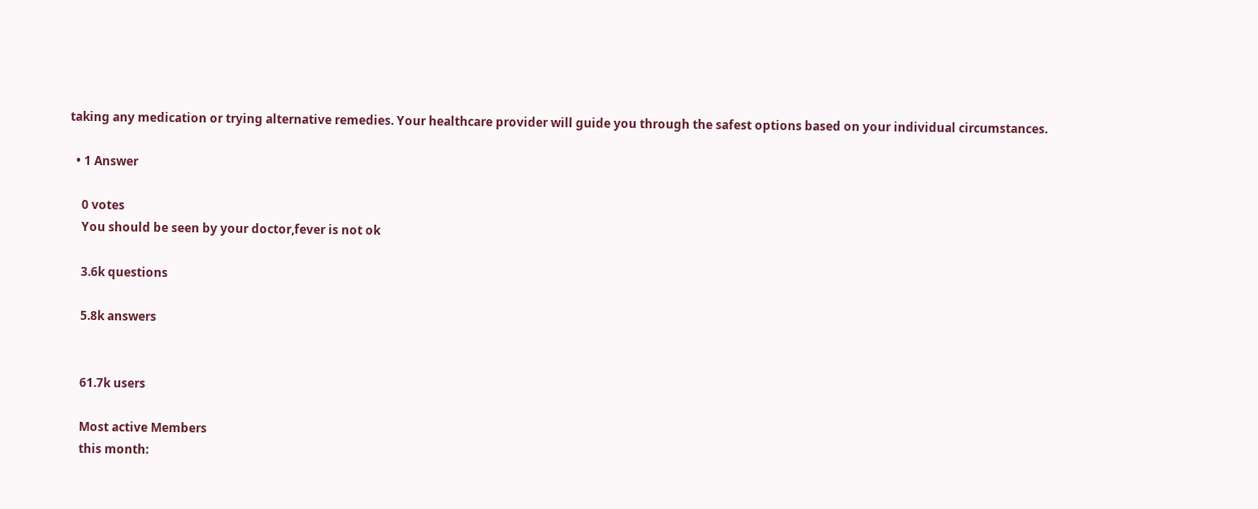taking any medication or trying alternative remedies. Your healthcare provider will guide you through the safest options based on your individual circumstances.

  • 1 Answer

    0 votes
    You should be seen by your doctor,fever is not ok

    3.6k questions

    5.8k answers


    61.7k users

    Most active Members
    this month: